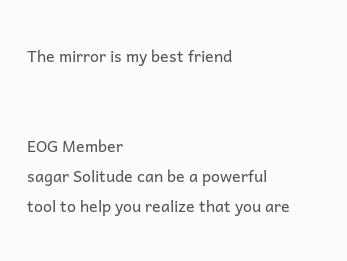The mirror is my best friend


EOG Member
sagar Solitude can be a powerful tool to help you realize that you are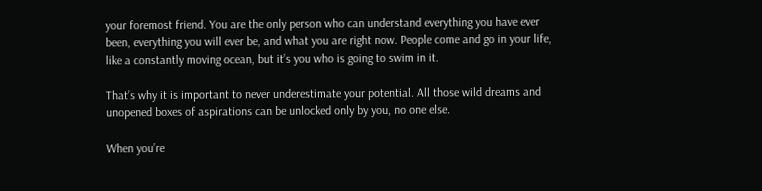your foremost friend. You are the only person who can understand everything you have ever been, everything you will ever be, and what you are right now. People come and go in your life, like a constantly moving ocean, but it’s you who is going to swim in it.

That’s why it is important to never underestimate your potential. All those wild dreams and unopened boxes of aspirations can be unlocked only by you, no one else.

When you’re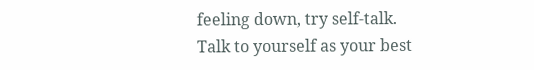feeling down, try self-talk. Talk to yourself as your best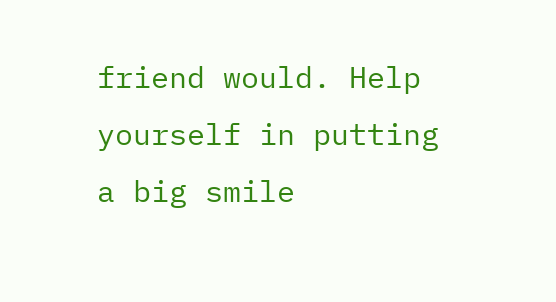friend would. Help yourself in putting a big smile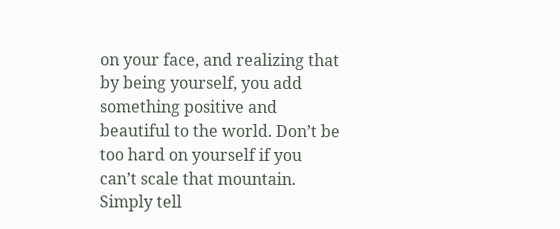on your face, and realizing that by being yourself, you add something positive and beautiful to the world. Don’t be too hard on yourself if you can’t scale that mountain. Simply tell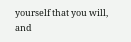yourself that you will, and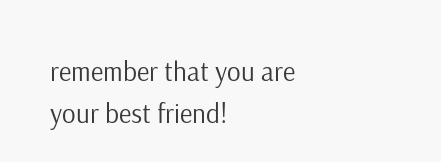remember that you are your best friend!